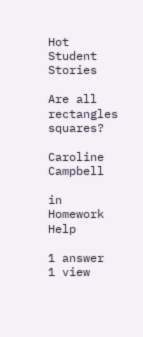Hot Student Stories

Are all rectangles squares?

Caroline Campbell

in Homework Help

1 answer
1 view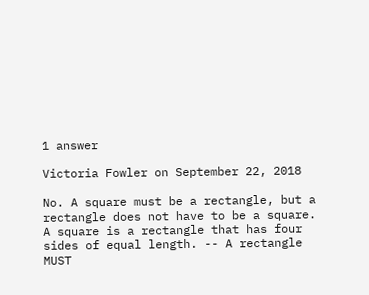1 answer

Victoria Fowler on September 22, 2018

No. A square must be a rectangle, but a rectangle does not have to be a square. A square is a rectangle that has four sides of equal length. -- A rectangle MUST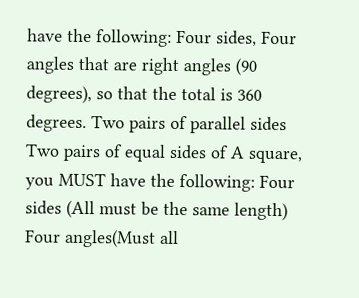have the following: Four sides, Four angles that are right angles (90 degrees), so that the total is 360 degrees. Two pairs of parallel sides Two pairs of equal sides of A square, you MUST have the following: Four sides (All must be the same length) Four angles(Must all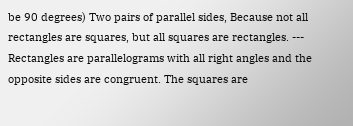be 90 degrees) Two pairs of parallel sides, Because not all rectangles are squares, but all squares are rectangles. --- Rectangles are parallelograms with all right angles and the opposite sides are congruent. The squares are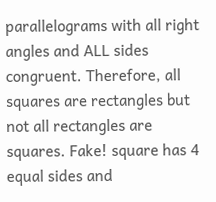parallelograms with all right angles and ALL sides congruent. Therefore, all squares are rectangles but not all rectangles are squares. Fake! square has 4 equal sides and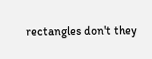rectangles don't they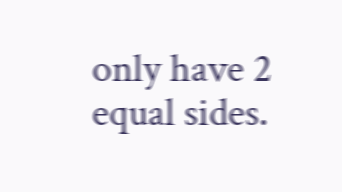only have 2 equal sides.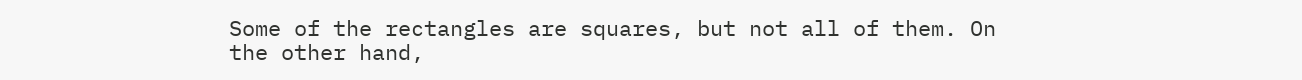Some of the rectangles are squares, but not all of them. On the other hand,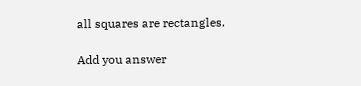all squares are rectangles.

Add you answer